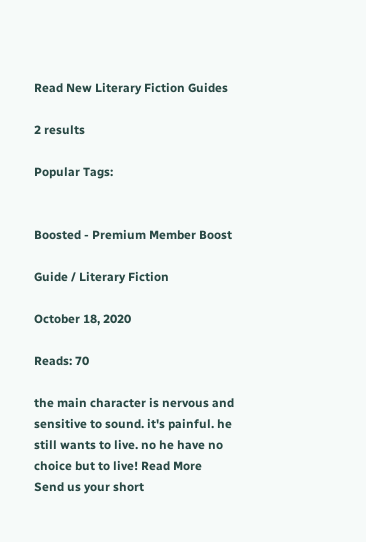Read New Literary Fiction Guides

2 results

Popular Tags:


Boosted - Premium Member Boost

Guide / Literary Fiction

October 18, 2020

Reads: 70

the main character is nervous and sensitive to sound. it's painful. he still wants to live. no he have no choice but to live! Read More
Send us your short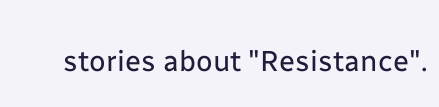stories about "Resistance".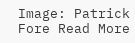Image: Patrick Fore Read More